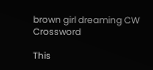brown girl dreaming CW Crossword

This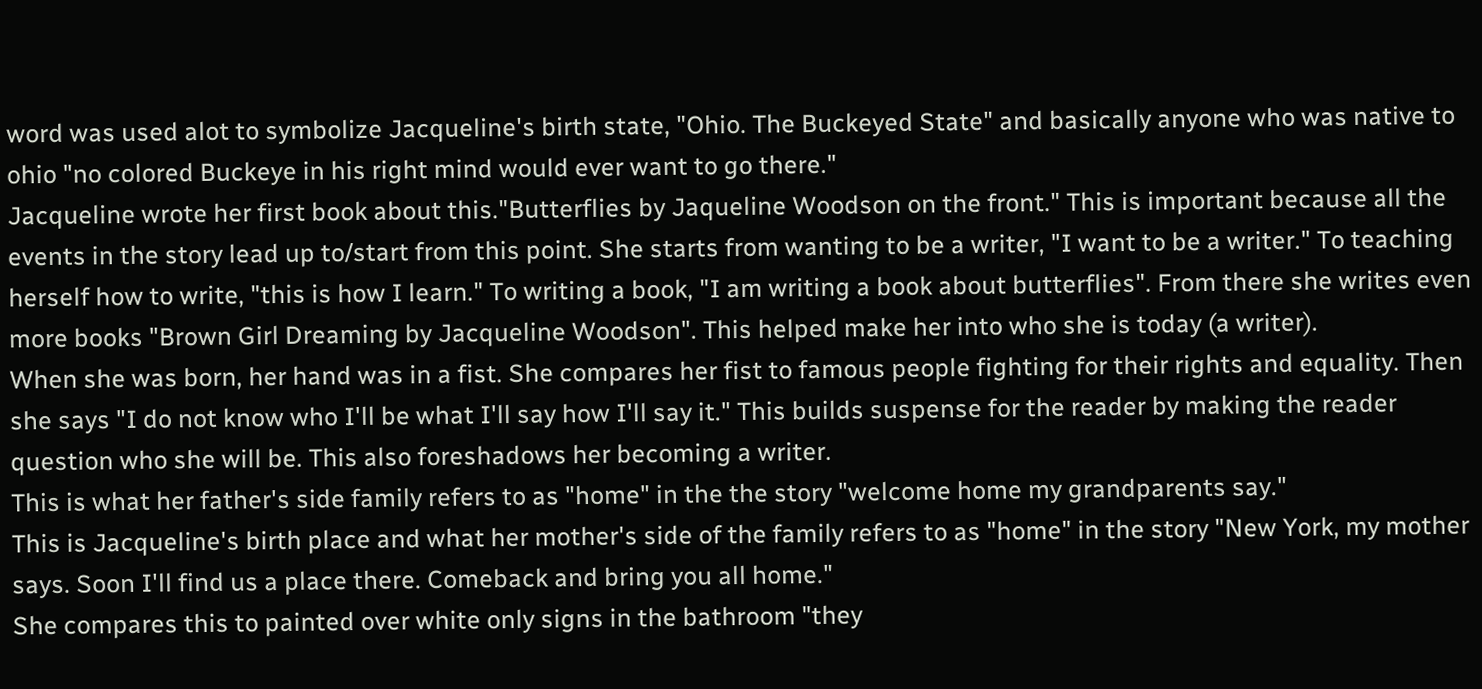word was used alot to symbolize Jacqueline's birth state, "Ohio. The Buckeyed State" and basically anyone who was native to ohio "no colored Buckeye in his right mind would ever want to go there."
Jacqueline wrote her first book about this."Butterflies by Jaqueline Woodson on the front." This is important because all the events in the story lead up to/start from this point. She starts from wanting to be a writer, "I want to be a writer." To teaching herself how to write, "this is how I learn." To writing a book, "I am writing a book about butterflies". From there she writes even more books "Brown Girl Dreaming by Jacqueline Woodson". This helped make her into who she is today (a writer).
When she was born, her hand was in a fist. She compares her fist to famous people fighting for their rights and equality. Then she says "I do not know who I'll be what I'll say how I'll say it." This builds suspense for the reader by making the reader question who she will be. This also foreshadows her becoming a writer.
This is what her father's side family refers to as "home" in the the story "welcome home my grandparents say."
This is Jacqueline's birth place and what her mother's side of the family refers to as "home" in the story "New York, my mother says. Soon I'll find us a place there. Comeback and bring you all home."
She compares this to painted over white only signs in the bathroom "they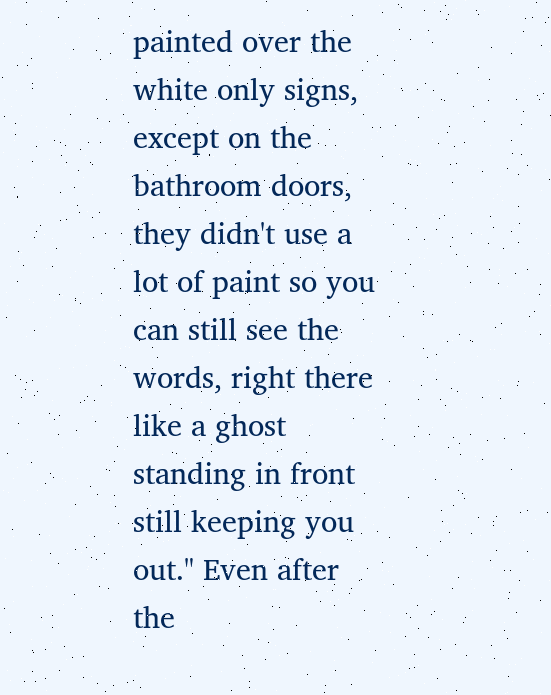painted over the white only signs, except on the bathroom doors, they didn't use a lot of paint so you can still see the words, right there like a ghost standing in front still keeping you out." Even after the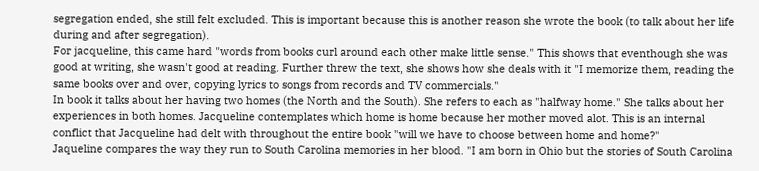segregation ended, she still felt excluded. This is important because this is another reason she wrote the book (to talk about her life during and after segregation).
For jacqueline, this came hard "words from books curl around each other make little sense." This shows that eventhough she was good at writing, she wasn't good at reading. Further threw the text, she shows how she deals with it "I memorize them, reading the same books over and over, copying lyrics to songs from records and TV commercials."
In book it talks about her having two homes (the North and the South). She refers to each as "halfway home." She talks about her experiences in both homes. Jacqueline contemplates which home is home because her mother moved alot. This is an internal conflict that Jacqueline had delt with throughout the entire book "will we have to choose between home and home?"
Jaqueline compares the way they run to South Carolina memories in her blood. "I am born in Ohio but the stories of South Carolina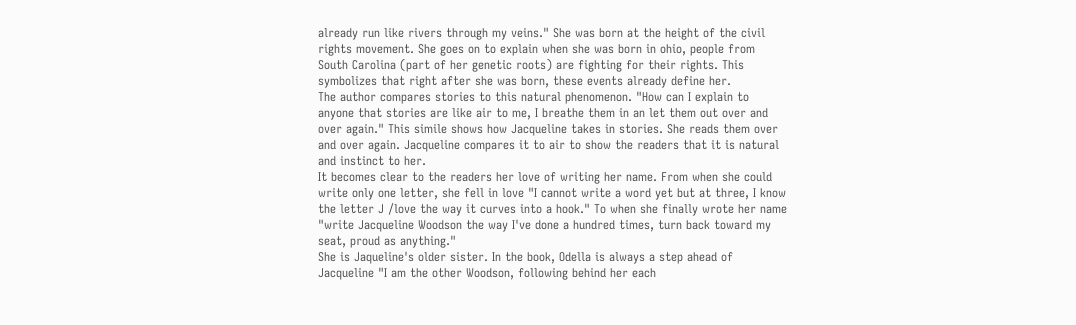already run like rivers through my veins." She was born at the height of the civil rights movement. She goes on to explain when she was born in ohio, people from South Carolina (part of her genetic roots) are fighting for their rights. This symbolizes that right after she was born, these events already define her.
The author compares stories to this natural phenomenon. "How can I explain to anyone that stories are like air to me, I breathe them in an let them out over and over again." This simile shows how Jacqueline takes in stories. She reads them over and over again. Jacqueline compares it to air to show the readers that it is natural and instinct to her.
It becomes clear to the readers her love of writing her name. From when she could write only one letter, she fell in love "I cannot write a word yet but at three, I know the letter J /love the way it curves into a hook." To when she finally wrote her name "write Jacqueline Woodson the way I've done a hundred times, turn back toward my seat, proud as anything."
She is Jaqueline's older sister. In the book, Odella is always a step ahead of Jacqueline "I am the other Woodson, following behind her each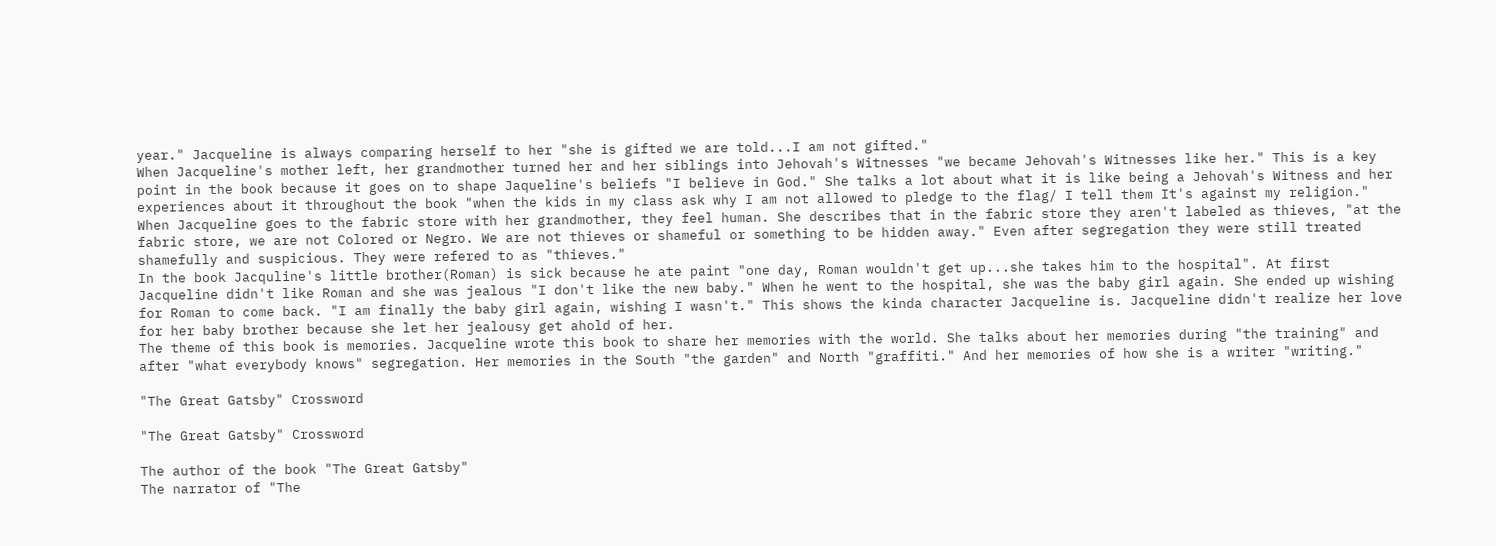year." Jacqueline is always comparing herself to her "she is gifted we are told...I am not gifted."
When Jacqueline's mother left, her grandmother turned her and her siblings into Jehovah's Witnesses "we became Jehovah's Witnesses like her." This is a key point in the book because it goes on to shape Jaqueline's beliefs "I believe in God." She talks a lot about what it is like being a Jehovah's Witness and her experiences about it throughout the book "when the kids in my class ask why I am not allowed to pledge to the flag/ I tell them It's against my religion."
When Jacqueline goes to the fabric store with her grandmother, they feel human. She describes that in the fabric store they aren't labeled as thieves, "at the fabric store, we are not Colored or Negro. We are not thieves or shameful or something to be hidden away." Even after segregation they were still treated shamefully and suspicious. They were refered to as "thieves."
In the book Jacquline's little brother(Roman) is sick because he ate paint "one day, Roman wouldn't get up...she takes him to the hospital". At first Jacqueline didn't like Roman and she was jealous "I don't like the new baby." When he went to the hospital, she was the baby girl again. She ended up wishing for Roman to come back. "I am finally the baby girl again, wishing I wasn't." This shows the kinda character Jacqueline is. Jacqueline didn't realize her love for her baby brother because she let her jealousy get ahold of her.
The theme of this book is memories. Jacqueline wrote this book to share her memories with the world. She talks about her memories during "the training" and after "what everybody knows" segregation. Her memories in the South "the garden" and North "graffiti." And her memories of how she is a writer "writing."

"The Great Gatsby" Crossword

"The Great Gatsby" Crossword

The author of the book "The Great Gatsby"
The narrator of "The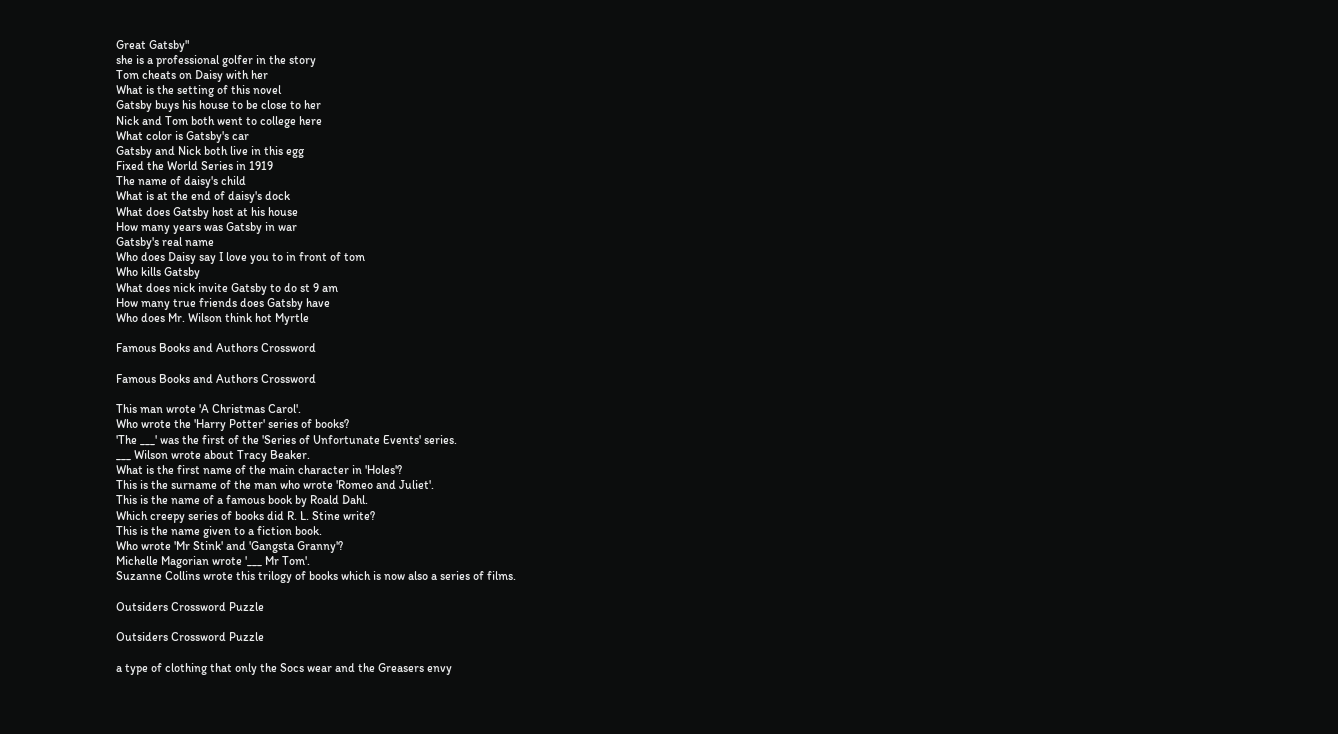Great Gatsby"
she is a professional golfer in the story
Tom cheats on Daisy with her
What is the setting of this novel
Gatsby buys his house to be close to her
Nick and Tom both went to college here
What color is Gatsby's car
Gatsby and Nick both live in this egg
Fixed the World Series in 1919
The name of daisy's child
What is at the end of daisy's dock
What does Gatsby host at his house
How many years was Gatsby in war
Gatsby's real name
Who does Daisy say I love you to in front of tom
Who kills Gatsby
What does nick invite Gatsby to do st 9 am
How many true friends does Gatsby have
Who does Mr. Wilson think hot Myrtle

Famous Books and Authors Crossword

Famous Books and Authors Crossword

This man wrote 'A Christmas Carol'.
Who wrote the 'Harry Potter' series of books?
'The ___' was the first of the 'Series of Unfortunate Events' series.
___ Wilson wrote about Tracy Beaker.
What is the first name of the main character in 'Holes'?
This is the surname of the man who wrote 'Romeo and Juliet'.
This is the name of a famous book by Roald Dahl.
Which creepy series of books did R. L. Stine write?
This is the name given to a fiction book.
Who wrote 'Mr Stink' and 'Gangsta Granny'?
Michelle Magorian wrote '___ Mr Tom'.
Suzanne Collins wrote this trilogy of books which is now also a series of films.

Outsiders Crossword Puzzle

Outsiders Crossword Puzzle

a type of clothing that only the Socs wear and the Greasers envy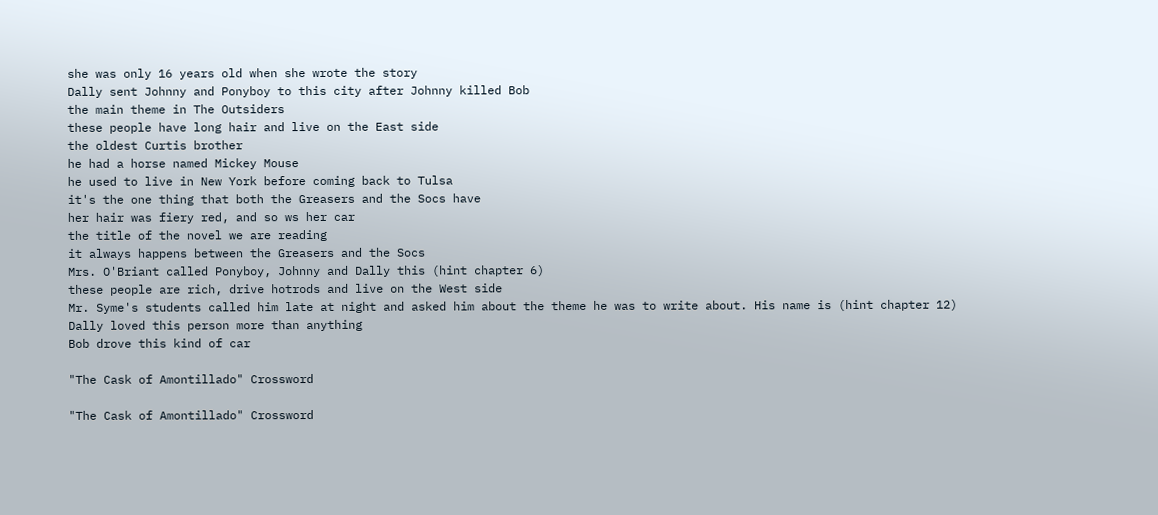she was only 16 years old when she wrote the story
Dally sent Johnny and Ponyboy to this city after Johnny killed Bob
the main theme in The Outsiders
these people have long hair and live on the East side
the oldest Curtis brother
he had a horse named Mickey Mouse
he used to live in New York before coming back to Tulsa
it's the one thing that both the Greasers and the Socs have
her hair was fiery red, and so ws her car
the title of the novel we are reading
it always happens between the Greasers and the Socs
Mrs. O'Briant called Ponyboy, Johnny and Dally this (hint chapter 6)
these people are rich, drive hotrods and live on the West side
Mr. Syme's students called him late at night and asked him about the theme he was to write about. His name is (hint chapter 12)
Dally loved this person more than anything
Bob drove this kind of car

"The Cask of Amontillado" Crossword

"The Cask of Amontillado" Crossword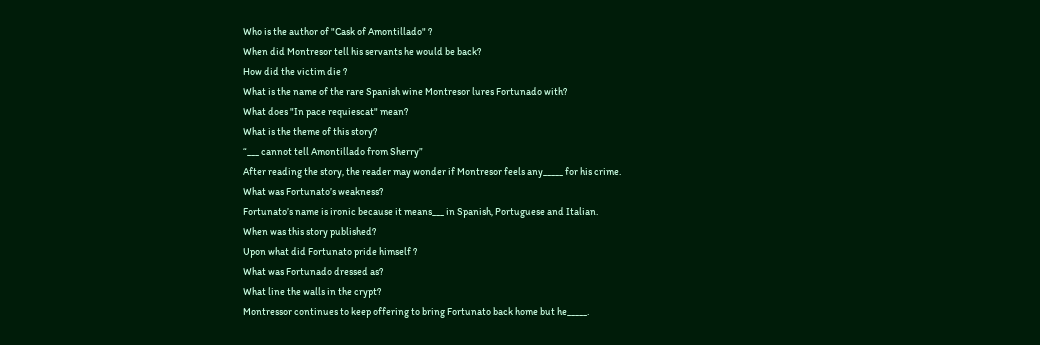Who is the author of "Cask of Amontillado" ?
When did Montresor tell his servants he would be back?
How did the victim die ?
What is the name of the rare Spanish wine Montresor lures Fortunado with?
What does "In pace requiescat" mean?
What is the theme of this story?
“___ cannot tell Amontillado from Sherry”
After reading the story, the reader may wonder if Montresor feels any_____ for his crime.
What was Fortunato’s weakness?
Fortunato’s name is ironic because it means___ in Spanish, Portuguese and Italian.
When was this story published?
Upon what did Fortunato pride himself ?
What was Fortunado dressed as?
What line the walls in the crypt?
Montressor continues to keep offering to bring Fortunato back home but he_____.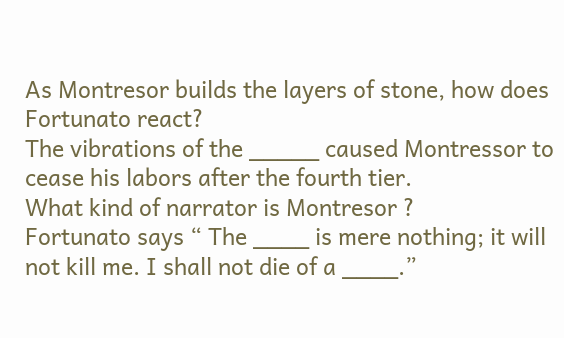As Montresor builds the layers of stone, how does Fortunato react?
The vibrations of the _____ caused Montressor to cease his labors after the fourth tier.
What kind of narrator is Montresor ?
Fortunato says “ The ____ is mere nothing; it will not kill me. I shall not die of a ____.”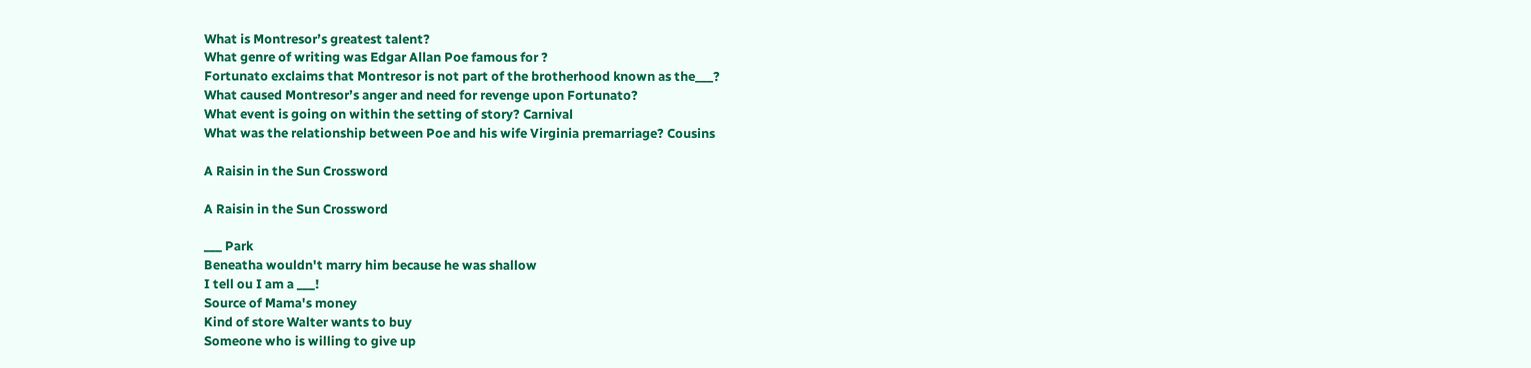What is Montresor’s greatest talent?
What genre of writing was Edgar Allan Poe famous for ?
Fortunato exclaims that Montresor is not part of the brotherhood known as the___?
What caused Montresor’s anger and need for revenge upon Fortunato?
What event is going on within the setting of story? Carnival
What was the relationship between Poe and his wife Virginia premarriage? Cousins

A Raisin in the Sun Crossword

A Raisin in the Sun Crossword

___ Park
Beneatha wouldn't marry him because he was shallow
I tell ou I am a ___!
Source of Mama's money
Kind of store Walter wants to buy
Someone who is willing to give up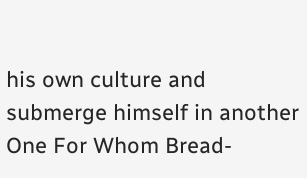his own culture and submerge himself in another
One For Whom Bread-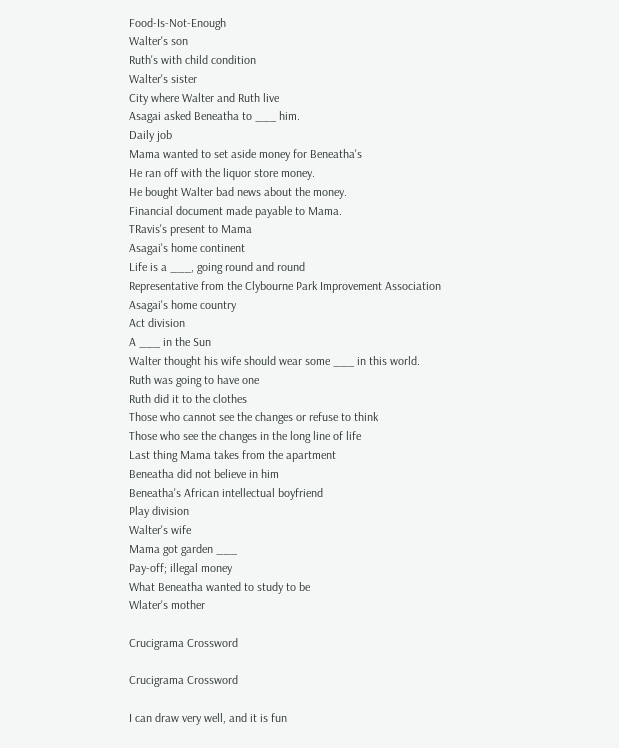Food-Is-Not-Enough
Walter's son
Ruth's with child condition
Walter's sister
City where Walter and Ruth live
Asagai asked Beneatha to ___ him.
Daily job
Mama wanted to set aside money for Beneatha's
He ran off with the liquor store money.
He bought Walter bad news about the money.
Financial document made payable to Mama.
TRavis's present to Mama
Asagai's home continent
Life is a ___, going round and round
Representative from the Clybourne Park Improvement Association
Asagai's home country
Act division
A ___ in the Sun
Walter thought his wife should wear some ___ in this world.
Ruth was going to have one
Ruth did it to the clothes
Those who cannot see the changes or refuse to think
Those who see the changes in the long line of life
Last thing Mama takes from the apartment
Beneatha did not believe in him
Beneatha's African intellectual boyfriend
Play division
Walter's wife
Mama got garden ___
Pay-off; illegal money
What Beneatha wanted to study to be
Wlater's mother

Crucigrama Crossword

Crucigrama Crossword

I can draw very well, and it is fun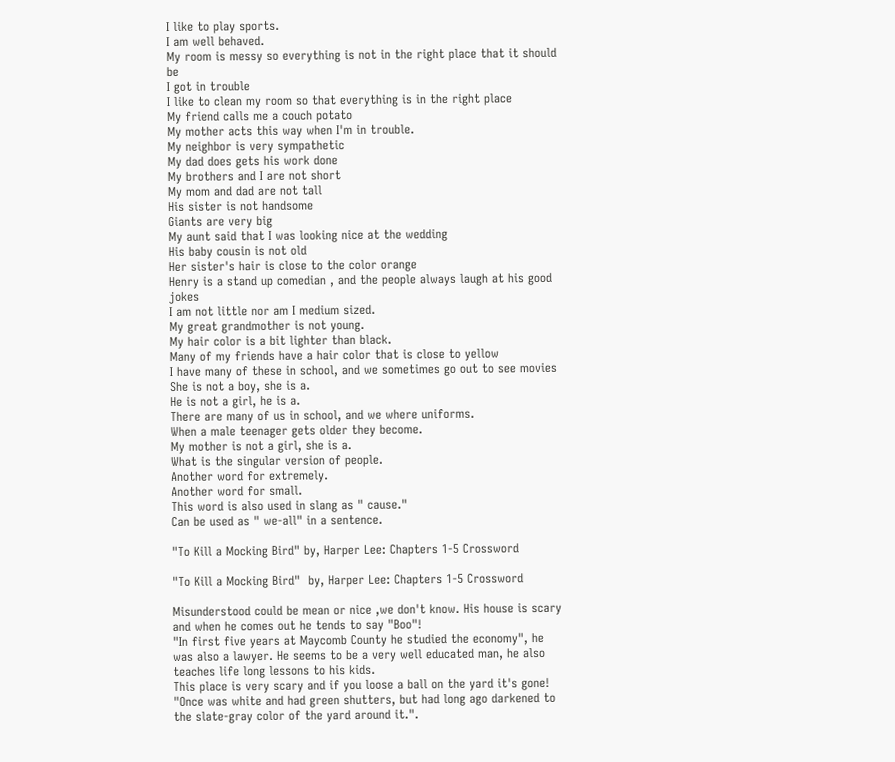I like to play sports.
I am well behaved.
My room is messy so everything is not in the right place that it should be
I got in trouble
I like to clean my room so that everything is in the right place
My friend calls me a couch potato
My mother acts this way when I'm in trouble.
My neighbor is very sympathetic
My dad does gets his work done
My brothers and I are not short
My mom and dad are not tall
His sister is not handsome
Giants are very big
My aunt said that I was looking nice at the wedding
His baby cousin is not old
Her sister's hair is close to the color orange
Henry is a stand up comedian , and the people always laugh at his good jokes
I am not little nor am I medium sized.
My great grandmother is not young.
My hair color is a bit lighter than black.
Many of my friends have a hair color that is close to yellow
I have many of these in school, and we sometimes go out to see movies
She is not a boy, she is a.
He is not a girl, he is a.
There are many of us in school, and we where uniforms.
When a male teenager gets older they become.
My mother is not a girl, she is a.
What is the singular version of people.
Another word for extremely.
Another word for small.
This word is also used in slang as " cause."
Can be used as " we-all" in a sentence.

"To Kill a Mocking Bird" by, Harper Lee: Chapters 1-5 Crossword

"To Kill a Mocking Bird"  by, Harper Lee: Chapters 1-5 Crossword

Misunderstood could be mean or nice ,we don't know. His house is scary and when he comes out he tends to say "Boo"!
"In first five years at Maycomb County he studied the economy", he was also a lawyer. He seems to be a very well educated man, he also teaches life long lessons to his kids.
This place is very scary and if you loose a ball on the yard it's gone! "Once was white and had green shutters, but had long ago darkened to the slate-gray color of the yard around it.".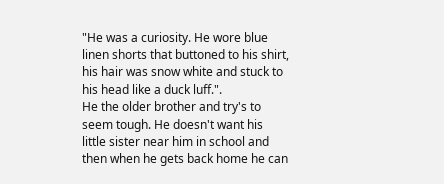"He was a curiosity. He wore blue linen shorts that buttoned to his shirt, his hair was snow white and stuck to his head like a duck luff.".
He the older brother and try's to seem tough. He doesn't want his little sister near him in school and then when he gets back home he can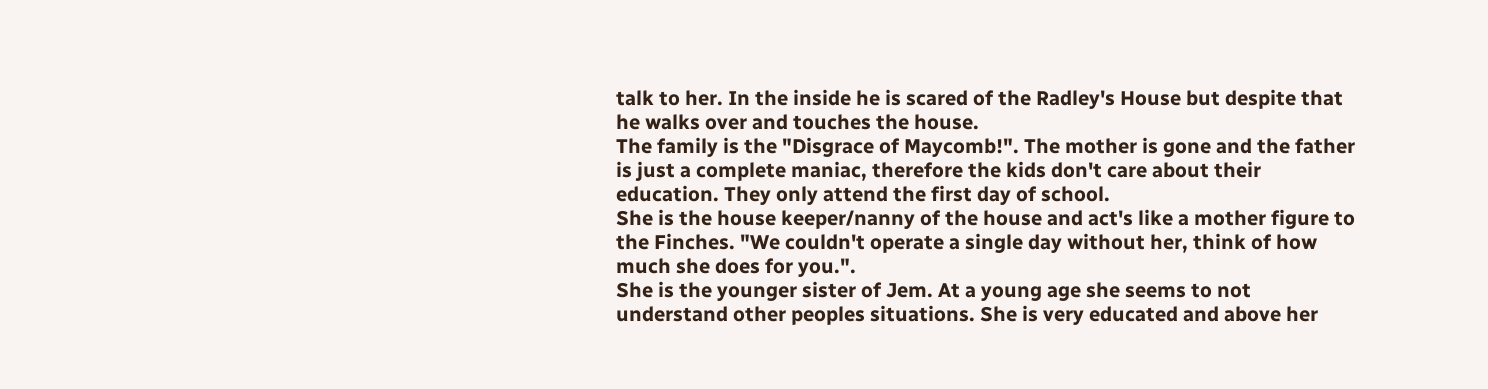talk to her. In the inside he is scared of the Radley's House but despite that he walks over and touches the house.
The family is the "Disgrace of Maycomb!". The mother is gone and the father is just a complete maniac, therefore the kids don't care about their education. They only attend the first day of school.
She is the house keeper/nanny of the house and act's like a mother figure to the Finches. "We couldn't operate a single day without her, think of how much she does for you.".
She is the younger sister of Jem. At a young age she seems to not understand other peoples situations. She is very educated and above her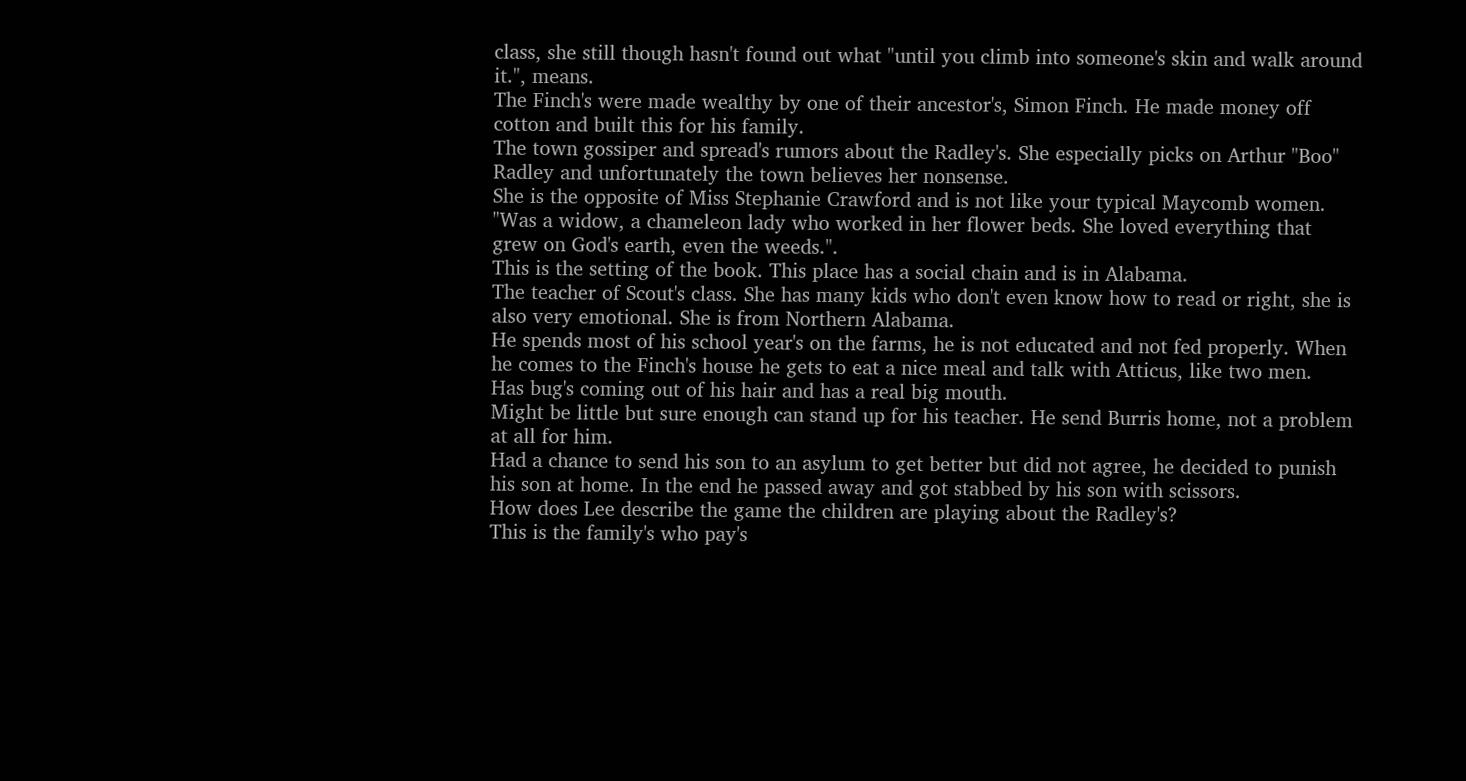class, she still though hasn't found out what "until you climb into someone's skin and walk around it.", means.
The Finch's were made wealthy by one of their ancestor's, Simon Finch. He made money off cotton and built this for his family.
The town gossiper and spread's rumors about the Radley's. She especially picks on Arthur "Boo" Radley and unfortunately the town believes her nonsense.
She is the opposite of Miss Stephanie Crawford and is not like your typical Maycomb women. "Was a widow, a chameleon lady who worked in her flower beds. She loved everything that grew on God's earth, even the weeds.".
This is the setting of the book. This place has a social chain and is in Alabama.
The teacher of Scout's class. She has many kids who don't even know how to read or right, she is also very emotional. She is from Northern Alabama.
He spends most of his school year's on the farms, he is not educated and not fed properly. When he comes to the Finch's house he gets to eat a nice meal and talk with Atticus, like two men.
Has bug's coming out of his hair and has a real big mouth.
Might be little but sure enough can stand up for his teacher. He send Burris home, not a problem at all for him.
Had a chance to send his son to an asylum to get better but did not agree, he decided to punish his son at home. In the end he passed away and got stabbed by his son with scissors.
How does Lee describe the game the children are playing about the Radley's?
This is the family's who pay's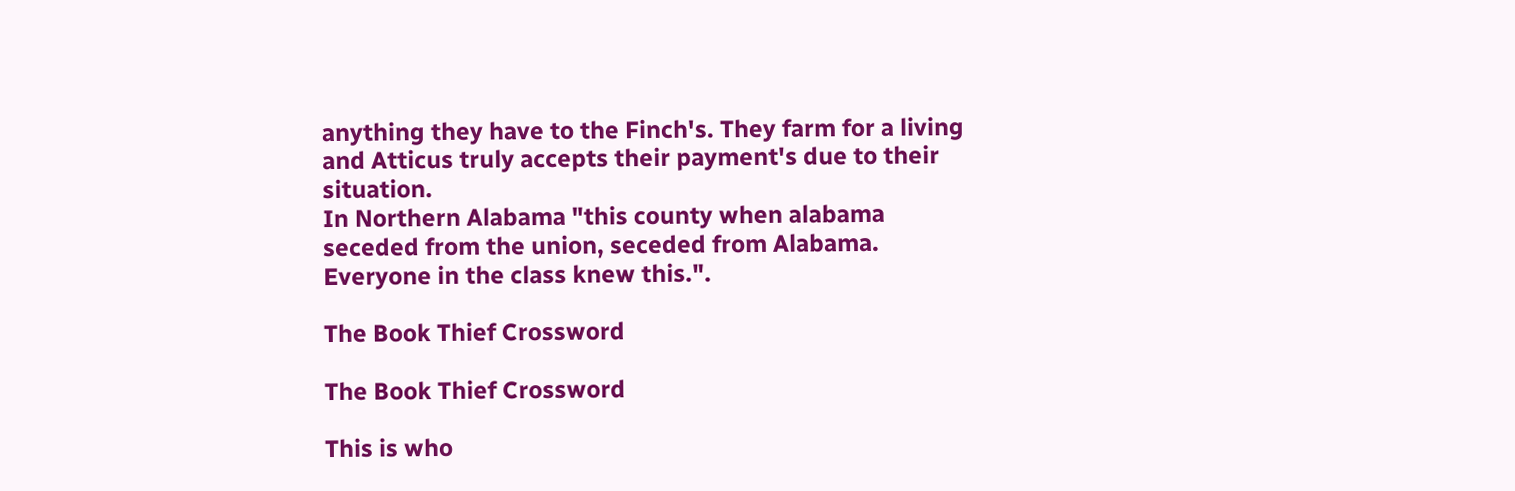anything they have to the Finch's. They farm for a living and Atticus truly accepts their payment's due to their situation.
In Northern Alabama "this county when alabama seceded from the union, seceded from Alabama. Everyone in the class knew this.".

The Book Thief Crossword

The Book Thief Crossword

This is who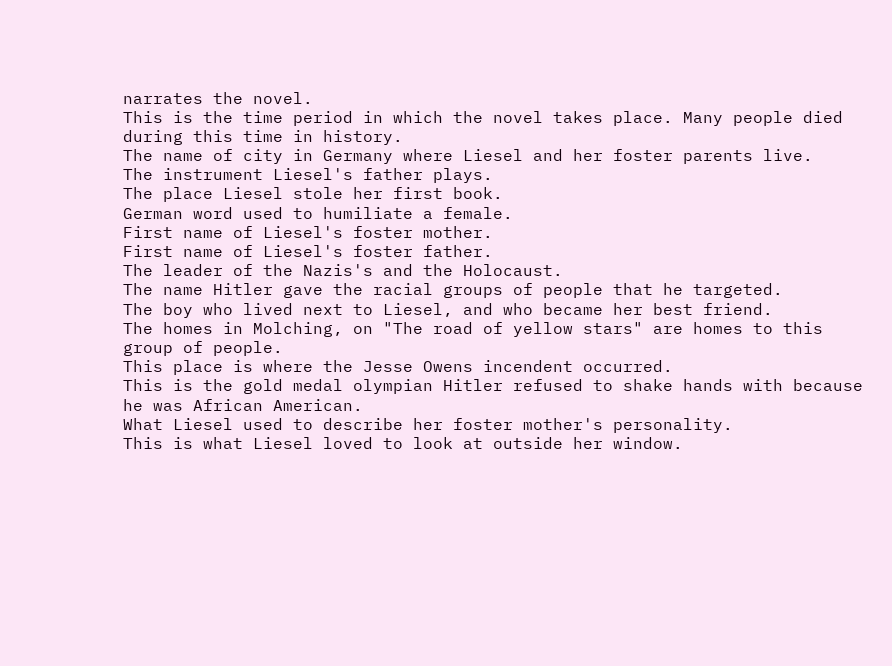narrates the novel.
This is the time period in which the novel takes place. Many people died during this time in history.
The name of city in Germany where Liesel and her foster parents live.
The instrument Liesel's father plays.
The place Liesel stole her first book.
German word used to humiliate a female.
First name of Liesel's foster mother.
First name of Liesel's foster father.
The leader of the Nazis's and the Holocaust.
The name Hitler gave the racial groups of people that he targeted.
The boy who lived next to Liesel, and who became her best friend.
The homes in Molching, on "The road of yellow stars" are homes to this group of people.
This place is where the Jesse Owens incendent occurred.
This is the gold medal olympian Hitler refused to shake hands with because he was African American.
What Liesel used to describe her foster mother's personality.
This is what Liesel loved to look at outside her window.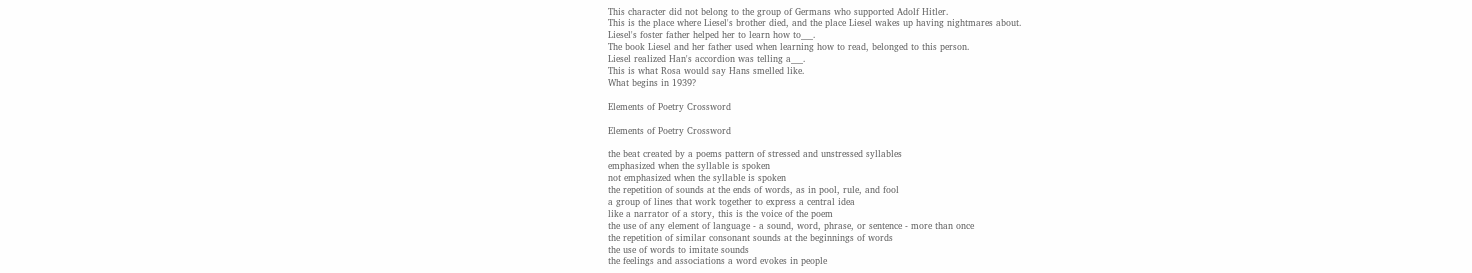This character did not belong to the group of Germans who supported Adolf Hitler.
This is the place where Liesel's brother died, and the place Liesel wakes up having nightmares about.
Liesel's foster father helped her to learn how to___.
The book Liesel and her father used when learning how to read, belonged to this person.
Liesel realized Han's accordion was telling a___.
This is what Rosa would say Hans smelled like.
What begins in 1939?

Elements of Poetry Crossword

Elements of Poetry Crossword

the beat created by a poems pattern of stressed and unstressed syllables
emphasized when the syllable is spoken
not emphasized when the syllable is spoken
the repetition of sounds at the ends of words, as in pool, rule, and fool
a group of lines that work together to express a central idea
like a narrator of a story, this is the voice of the poem
the use of any element of language - a sound, word, phrase, or sentence - more than once
the repetition of similar consonant sounds at the beginnings of words
the use of words to imitate sounds
the feelings and associations a word evokes in people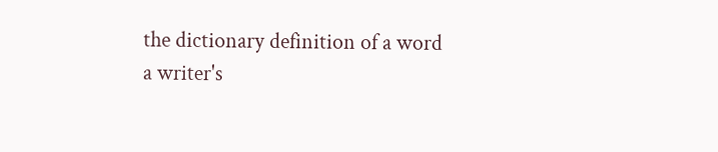the dictionary definition of a word
a writer's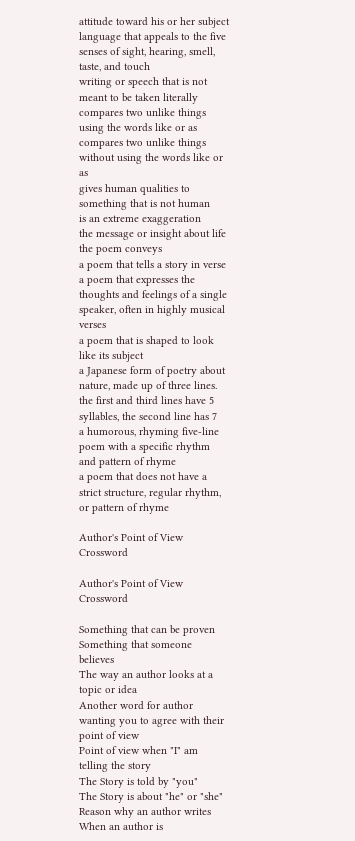attitude toward his or her subject
language that appeals to the five senses of sight, hearing, smell, taste, and touch
writing or speech that is not meant to be taken literally
compares two unlike things using the words like or as
compares two unlike things without using the words like or as
gives human qualities to something that is not human
is an extreme exaggeration
the message or insight about life the poem conveys
a poem that tells a story in verse
a poem that expresses the thoughts and feelings of a single speaker, often in highly musical verses
a poem that is shaped to look like its subject
a Japanese form of poetry about nature, made up of three lines. the first and third lines have 5 syllables, the second line has 7
a humorous, rhyming five-line poem with a specific rhythm and pattern of rhyme
a poem that does not have a strict structure, regular rhythm, or pattern of rhyme

Author's Point of View Crossword

Author's Point of View Crossword

Something that can be proven
Something that someone believes
The way an author looks at a topic or idea
Another word for author wanting you to agree with their point of view
Point of view when "I" am telling the story
The Story is told by "you"
The Story is about "he" or "she"
Reason why an author writes
When an author is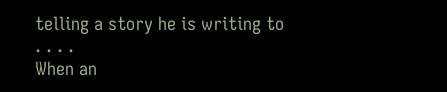telling a story he is writing to . . . .
When an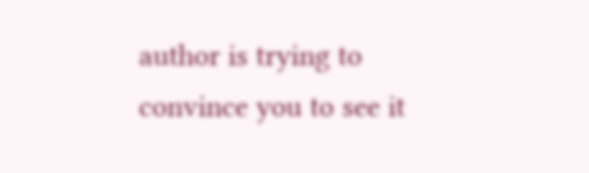author is trying to convince you to see it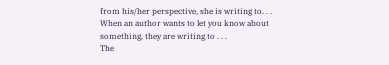from his/her perspective, she is writing to. . .
When an author wants to let you know about something, they are writing to . . .
The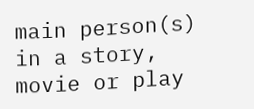main person(s) in a story, movie or play